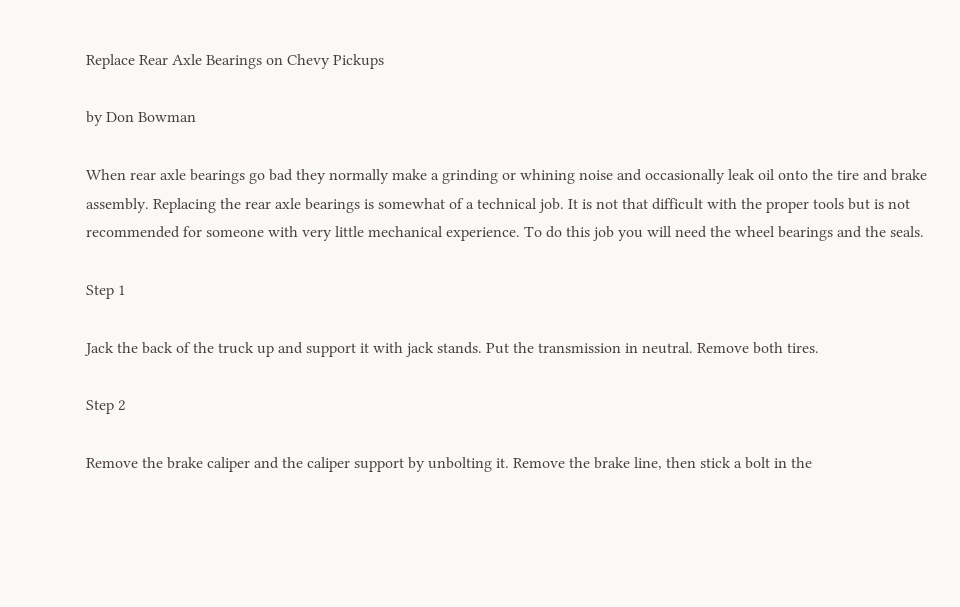Replace Rear Axle Bearings on Chevy Pickups

by Don Bowman

When rear axle bearings go bad they normally make a grinding or whining noise and occasionally leak oil onto the tire and brake assembly. Replacing the rear axle bearings is somewhat of a technical job. It is not that difficult with the proper tools but is not recommended for someone with very little mechanical experience. To do this job you will need the wheel bearings and the seals.

Step 1

Jack the back of the truck up and support it with jack stands. Put the transmission in neutral. Remove both tires.

Step 2

Remove the brake caliper and the caliper support by unbolting it. Remove the brake line, then stick a bolt in the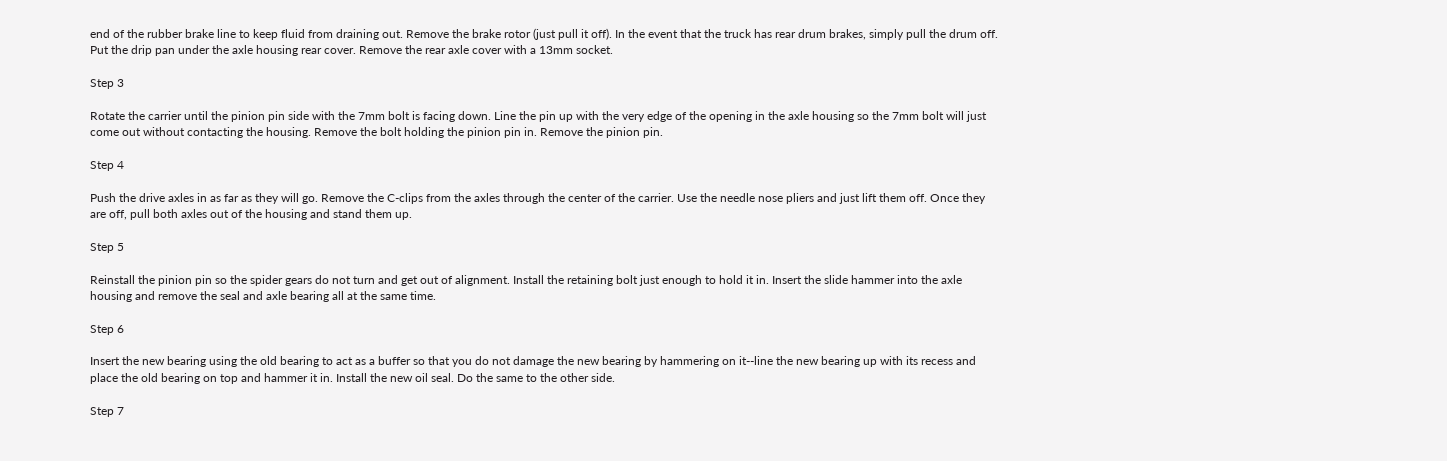end of the rubber brake line to keep fluid from draining out. Remove the brake rotor (just pull it off). In the event that the truck has rear drum brakes, simply pull the drum off. Put the drip pan under the axle housing rear cover. Remove the rear axle cover with a 13mm socket.

Step 3

Rotate the carrier until the pinion pin side with the 7mm bolt is facing down. Line the pin up with the very edge of the opening in the axle housing so the 7mm bolt will just come out without contacting the housing. Remove the bolt holding the pinion pin in. Remove the pinion pin.

Step 4

Push the drive axles in as far as they will go. Remove the C-clips from the axles through the center of the carrier. Use the needle nose pliers and just lift them off. Once they are off, pull both axles out of the housing and stand them up.

Step 5

Reinstall the pinion pin so the spider gears do not turn and get out of alignment. Install the retaining bolt just enough to hold it in. Insert the slide hammer into the axle housing and remove the seal and axle bearing all at the same time.

Step 6

Insert the new bearing using the old bearing to act as a buffer so that you do not damage the new bearing by hammering on it--line the new bearing up with its recess and place the old bearing on top and hammer it in. Install the new oil seal. Do the same to the other side.

Step 7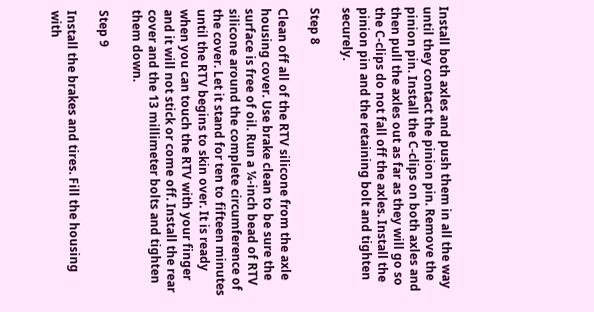Install both axles and push them in all the way until they contact the pinion pin. Remove the pinion pin. Install the C-clips on both axles and then pull the axles out as far as they will go so the C-clips do not fall off the axles. Install the pinion pin and the retaining bolt and tighten securely.

Step 8

Clean off all of the RTV silicone from the axle housing cover. Use brake clean to be sure the surface is free of oil. Run a ¼-inch bead of RTV silicone around the complete circumference of the cover. Let it stand for ten to fifteen minutes until the RTV begins to skin over. It is ready when you can touch the RTV with your finger and it will not stick or come off. Install the rear cover and the 13 millimeter bolts and tighten them down.

Step 9

Install the brakes and tires. Fill the housing with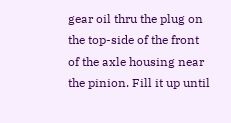gear oil thru the plug on the top-side of the front of the axle housing near the pinion. Fill it up until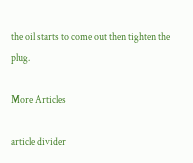the oil starts to come out then tighten the plug.

More Articles

article divider